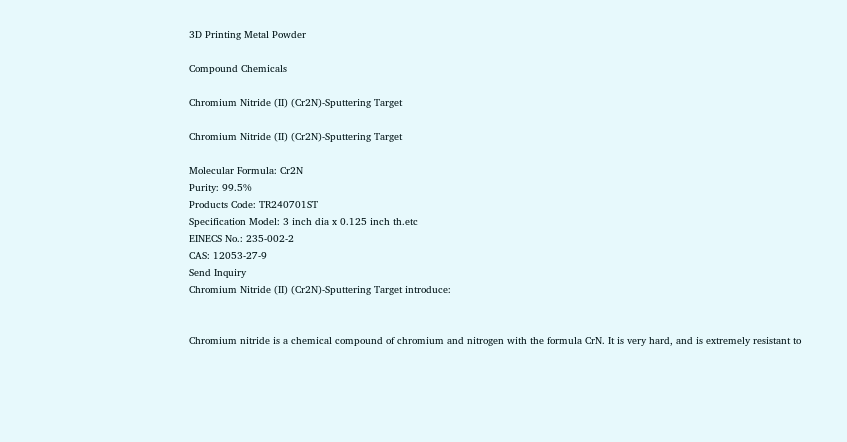3D Printing Metal Powder

Compound Chemicals

Chromium Nitride (II) (Cr2N)-Sputtering Target

Chromium Nitride (II) (Cr2N)-Sputtering Target

Molecular Formula: Cr2N
Purity: 99.5%
Products Code: TR240701ST
Specification Model: 3 inch dia x 0.125 inch th.etc
EINECS No.: 235-002-2
CAS: 12053-27-9
Send Inquiry
Chromium Nitride (II) (Cr2N)-Sputtering Target introduce:


Chromium nitride is a chemical compound of chromium and nitrogen with the formula CrN. It is very hard, and is extremely resistant to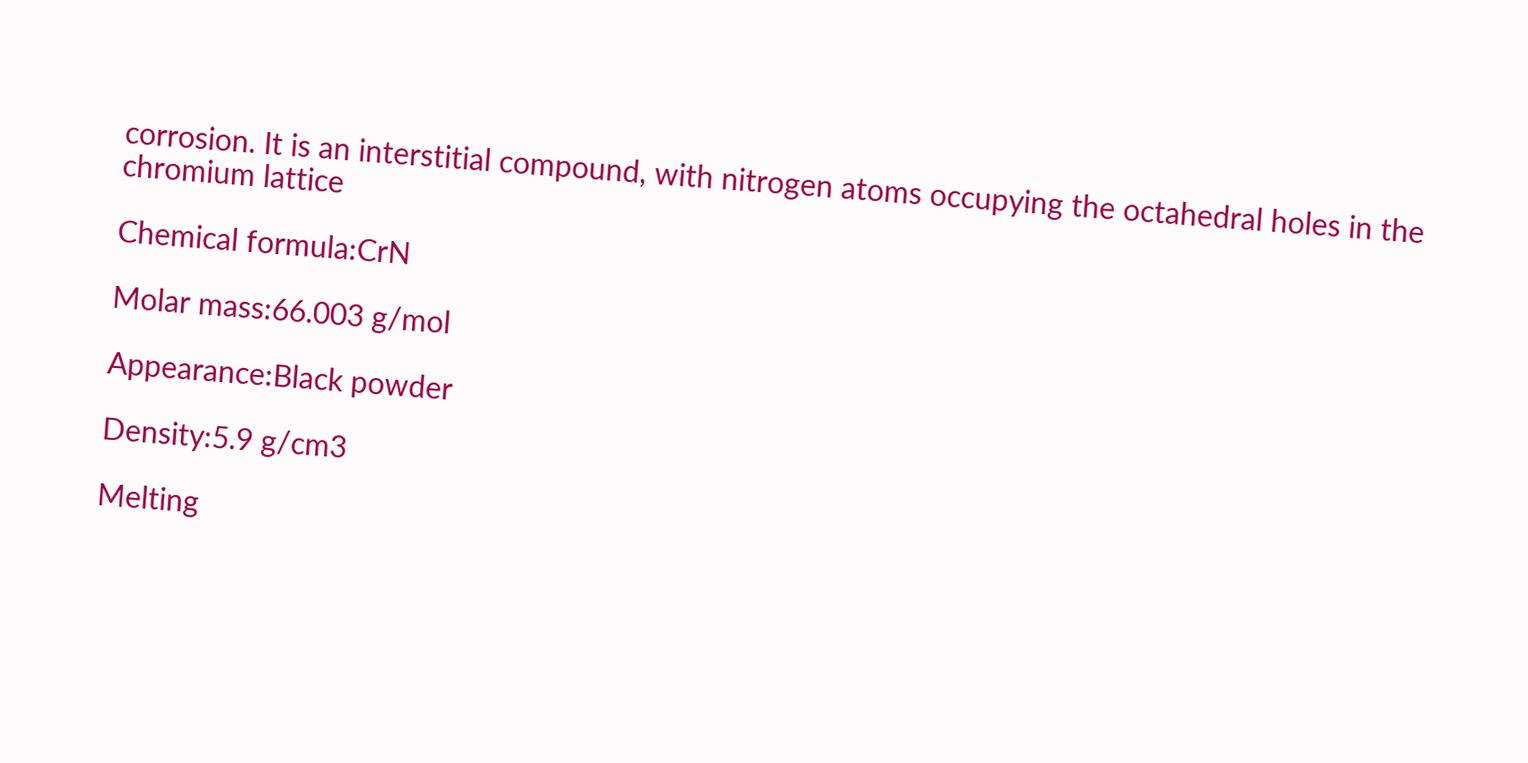corrosion. It is an interstitial compound, with nitrogen atoms occupying the octahedral holes in the chromium lattice

Chemical formula:CrN

Molar mass:66.003 g/mol

Appearance:Black powder

Density:5.9 g/cm3

Melting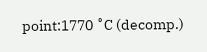point:1770 ˚C (decomp.)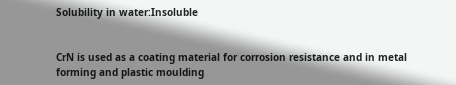Solubility in water:Insoluble


CrN is used as a coating material for corrosion resistance and in metal forming and plastic moulding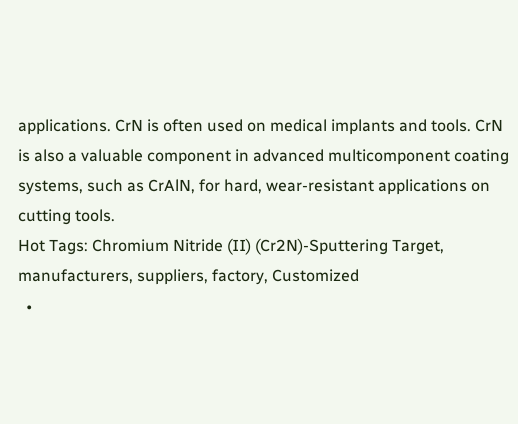applications. CrN is often used on medical implants and tools. CrN is also a valuable component in advanced multicomponent coating systems, such as CrAlN, for hard, wear-resistant applications on cutting tools.
Hot Tags: Chromium Nitride (II) (Cr2N)-Sputtering Target, manufacturers, suppliers, factory, Customized
  •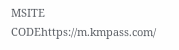MSITE CODEhttps://m.kmpass.com/